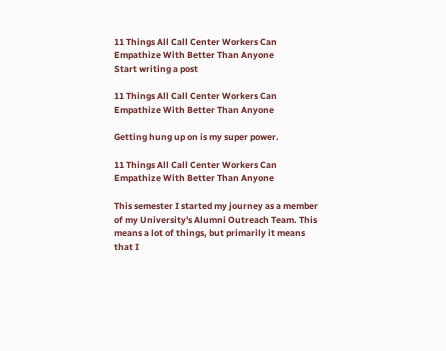11 Things All Call Center Workers Can Empathize With Better Than Anyone
Start writing a post

11 Things All Call Center Workers Can Empathize With Better Than Anyone

Getting hung up on is my super power.

11 Things All Call Center Workers Can Empathize With Better Than Anyone

This semester I started my journey as a member of my University's Alumni Outreach Team. This means a lot of things, but primarily it means that I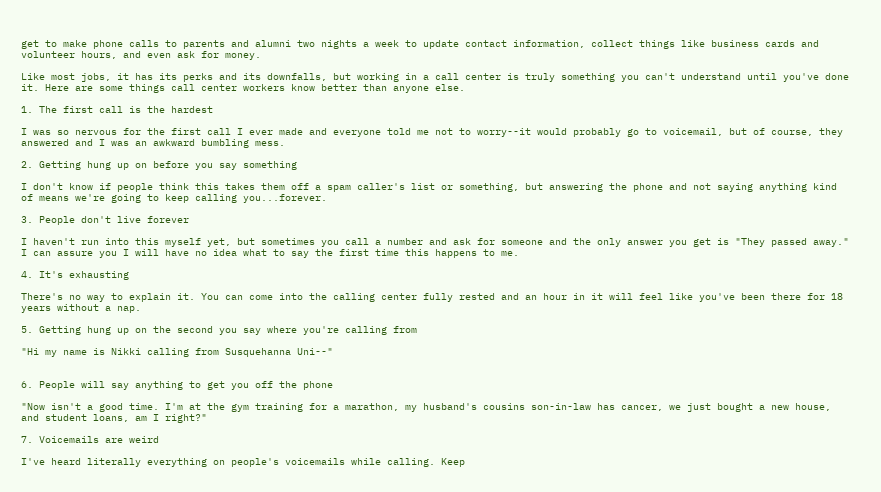get to make phone calls to parents and alumni two nights a week to update contact information, collect things like business cards and volunteer hours, and even ask for money.

Like most jobs, it has its perks and its downfalls, but working in a call center is truly something you can't understand until you've done it. Here are some things call center workers know better than anyone else.

1. The first call is the hardest

I was so nervous for the first call I ever made and everyone told me not to worry--it would probably go to voicemail, but of course, they answered and I was an awkward bumbling mess.

2. Getting hung up on before you say something

I don't know if people think this takes them off a spam caller's list or something, but answering the phone and not saying anything kind of means we're going to keep calling you...forever.

3. People don't live forever

I haven't run into this myself yet, but sometimes you call a number and ask for someone and the only answer you get is "They passed away." I can assure you I will have no idea what to say the first time this happens to me.

4. It's exhausting

There's no way to explain it. You can come into the calling center fully rested and an hour in it will feel like you've been there for 18 years without a nap.

5. Getting hung up on the second you say where you're calling from

"Hi my name is Nikki calling from Susquehanna Uni--"


6. People will say anything to get you off the phone

"Now isn't a good time. I'm at the gym training for a marathon, my husband's cousins son-in-law has cancer, we just bought a new house, and student loans, am I right?"

7. Voicemails are weird

I've heard literally everything on people's voicemails while calling. Keep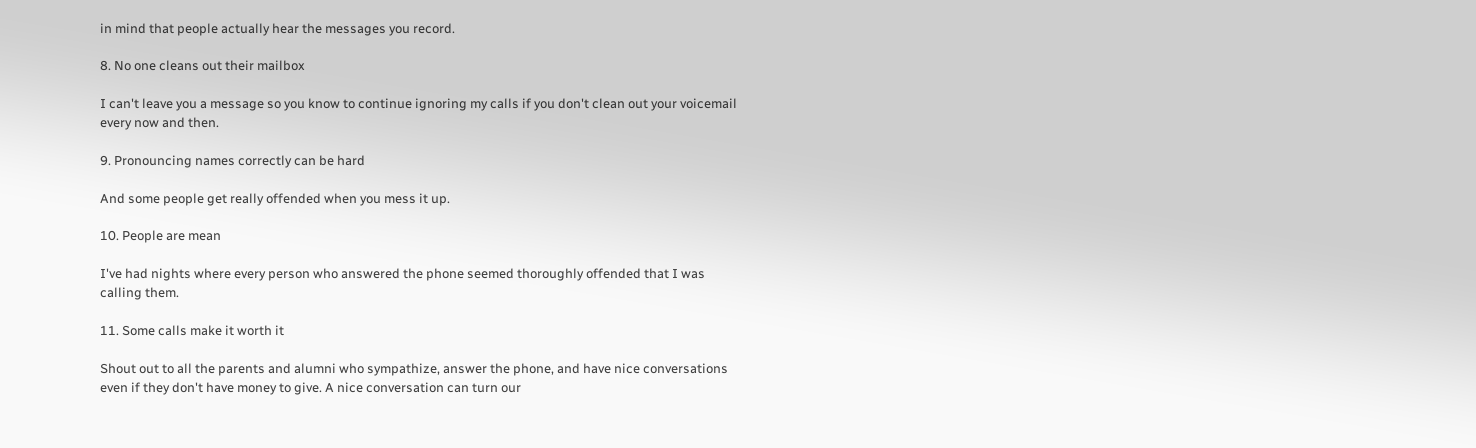in mind that people actually hear the messages you record.

8. No one cleans out their mailbox

I can't leave you a message so you know to continue ignoring my calls if you don't clean out your voicemail every now and then.

9. Pronouncing names correctly can be hard

And some people get really offended when you mess it up.

10. People are mean

I've had nights where every person who answered the phone seemed thoroughly offended that I was calling them.

11. Some calls make it worth it

Shout out to all the parents and alumni who sympathize, answer the phone, and have nice conversations even if they don't have money to give. A nice conversation can turn our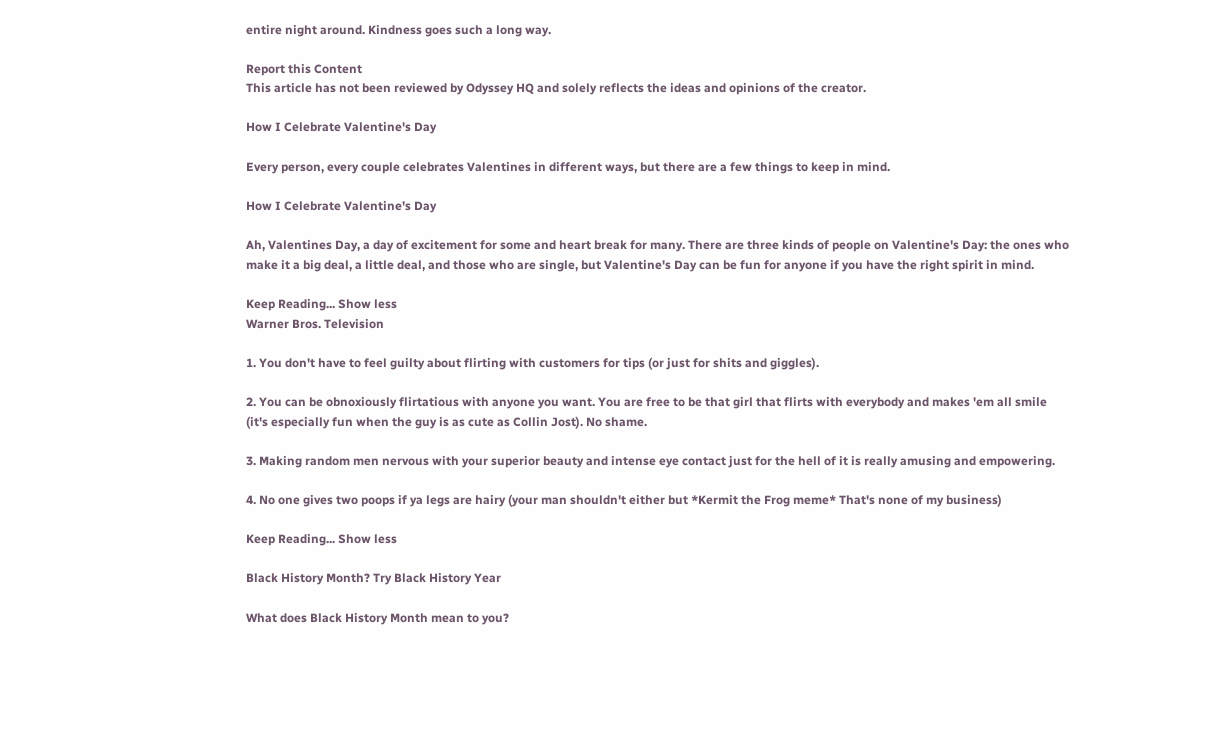entire night around. Kindness goes such a long way.

Report this Content
This article has not been reviewed by Odyssey HQ and solely reflects the ideas and opinions of the creator.

How I Celebrate Valentine's Day

Every person, every couple celebrates Valentines in different ways, but there are a few things to keep in mind.

How I Celebrate Valentine's Day

Ah, Valentines Day, a day of excitement for some and heart break for many. There are three kinds of people on Valentine's Day: the ones who make it a big deal, a little deal, and those who are single, but Valentine's Day can be fun for anyone if you have the right spirit in mind.

Keep Reading... Show less
Warner Bros. Television

1. You don't have to feel guilty about flirting with customers for tips (or just for shits and giggles).

2. You can be obnoxiously flirtatious with anyone you want. You are free to be that girl that flirts with everybody and makes 'em all smile (it's especially fun when the guy is as cute as Collin Jost). No shame.

3. Making random men nervous with your superior beauty and intense eye contact just for the hell of it is really amusing and empowering.

4. No one gives two poops if ya legs are hairy (your man shouldn't either but *Kermit the Frog meme* That's none of my business)

Keep Reading... Show less

Black History Month? Try Black History Year

What does Black History Month mean to you?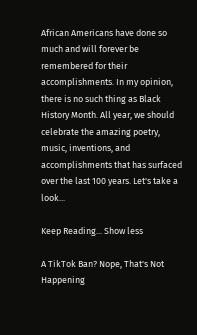African Americans have done so much and will forever be remembered for their accomplishments. In my opinion, there is no such thing as Black History Month. All year, we should celebrate the amazing poetry, music, inventions, and accomplishments that has surfaced over the last 100 years. Let's take a look...

Keep Reading... Show less

A TikTok Ban? Nope, That's Not Happening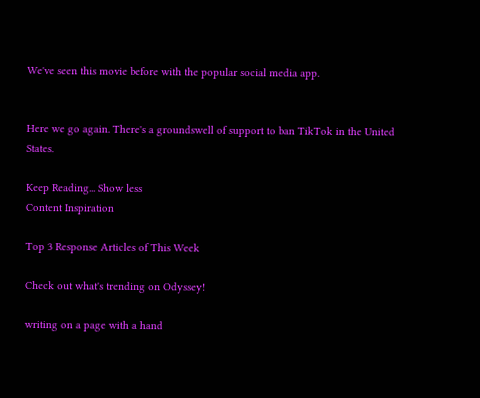We've seen this movie before with the popular social media app.


Here we go again. There's a groundswell of support to ban TikTok in the United States.

Keep Reading... Show less
Content Inspiration

Top 3 Response Articles of This Week

Check out what's trending on Odyssey!

writing on a page with a hand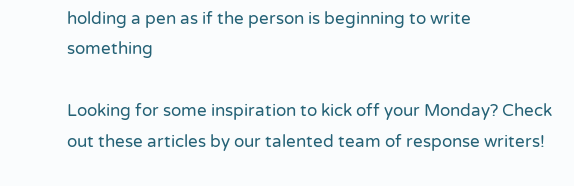holding a pen as if the person is beginning to write something

Looking for some inspiration to kick off your Monday? Check out these articles by our talented team of response writers!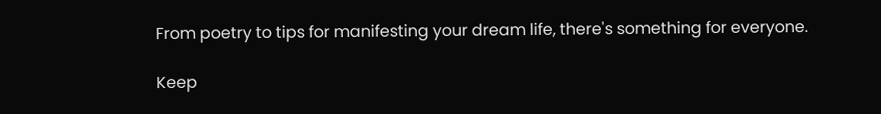From poetry to tips for manifesting your dream life, there's something for everyone.

Keep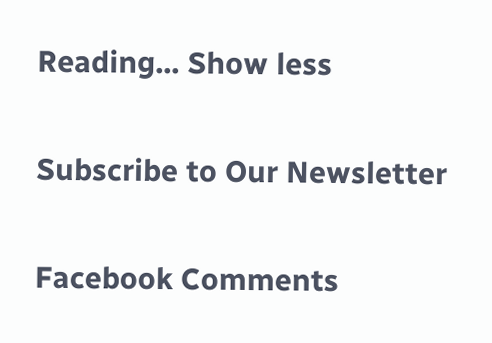Reading... Show less

Subscribe to Our Newsletter

Facebook Comments